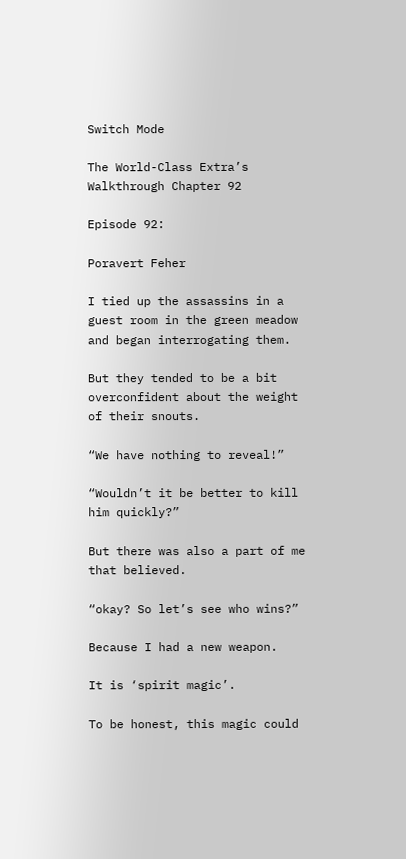Switch Mode

The World-Class Extra’s Walkthrough Chapter 92

Episode 92:

Poravert Feher

I tied up the assassins in a guest room in the green meadow and began interrogating them.

But they tended to be a bit overconfident about the weight of their snouts.

“We have nothing to reveal!”

“Wouldn’t it be better to kill him quickly?”

But there was also a part of me that believed.

“okay? So let’s see who wins?”

Because I had a new weapon.

It is ‘spirit magic’.

To be honest, this magic could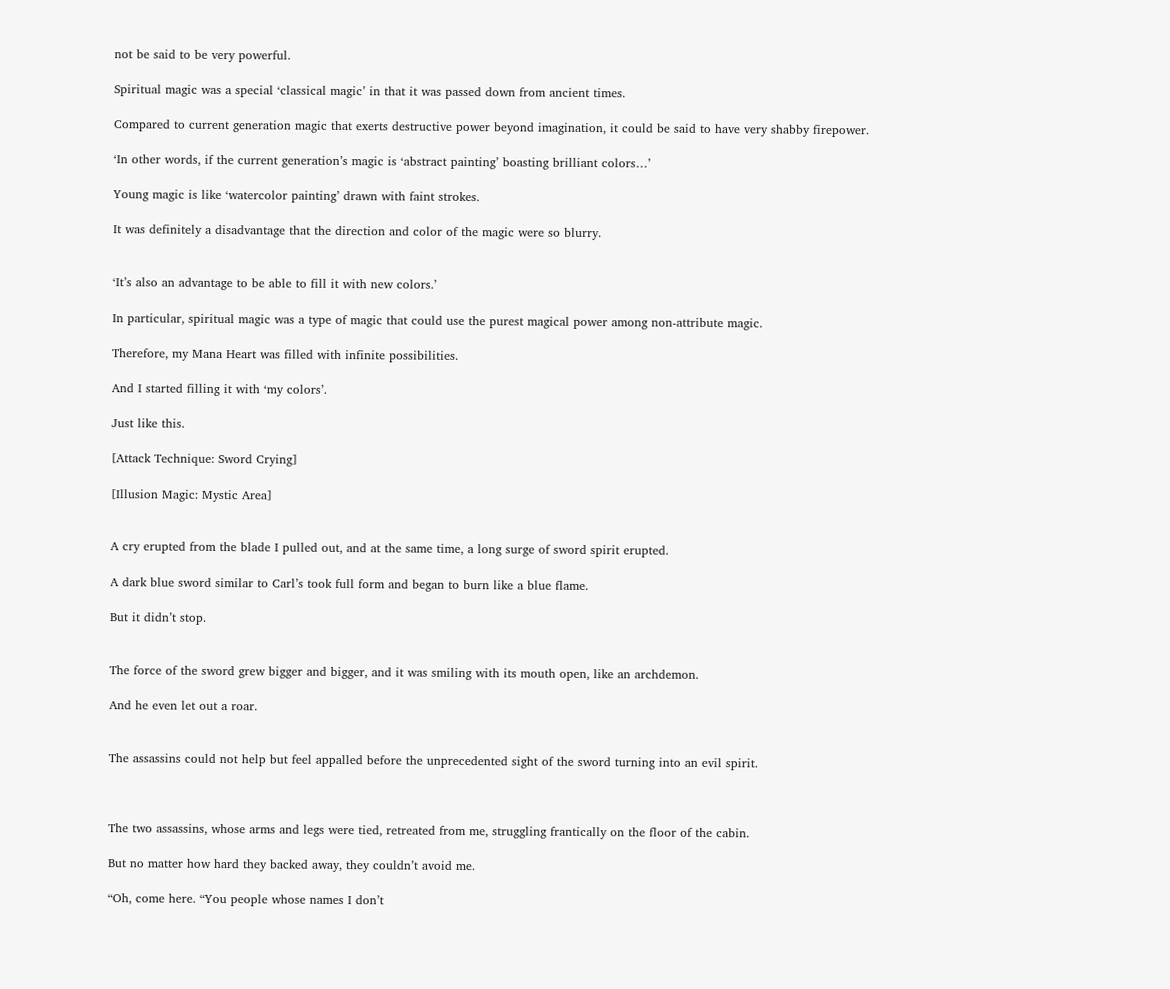not be said to be very powerful.

Spiritual magic was a special ‘classical magic’ in that it was passed down from ancient times.

Compared to current generation magic that exerts destructive power beyond imagination, it could be said to have very shabby firepower.

‘In other words, if the current generation’s magic is ‘abstract painting’ boasting brilliant colors…’

Young magic is like ‘watercolor painting’ drawn with faint strokes.

It was definitely a disadvantage that the direction and color of the magic were so blurry.


‘It’s also an advantage to be able to fill it with new colors.’

In particular, spiritual magic was a type of magic that could use the purest magical power among non-attribute magic.

Therefore, my Mana Heart was filled with infinite possibilities.

And I started filling it with ‘my colors’.

Just like this.

[Attack Technique: Sword Crying]

[Illusion Magic: Mystic Area]


A cry erupted from the blade I pulled out, and at the same time, a long surge of sword spirit erupted.

A dark blue sword similar to Carl’s took full form and began to burn like a blue flame.

But it didn’t stop.


The force of the sword grew bigger and bigger, and it was smiling with its mouth open, like an archdemon.

And he even let out a roar.


The assassins could not help but feel appalled before the unprecedented sight of the sword turning into an evil spirit.



The two assassins, whose arms and legs were tied, retreated from me, struggling frantically on the floor of the cabin.

But no matter how hard they backed away, they couldn’t avoid me.

“Oh, come here. “You people whose names I don’t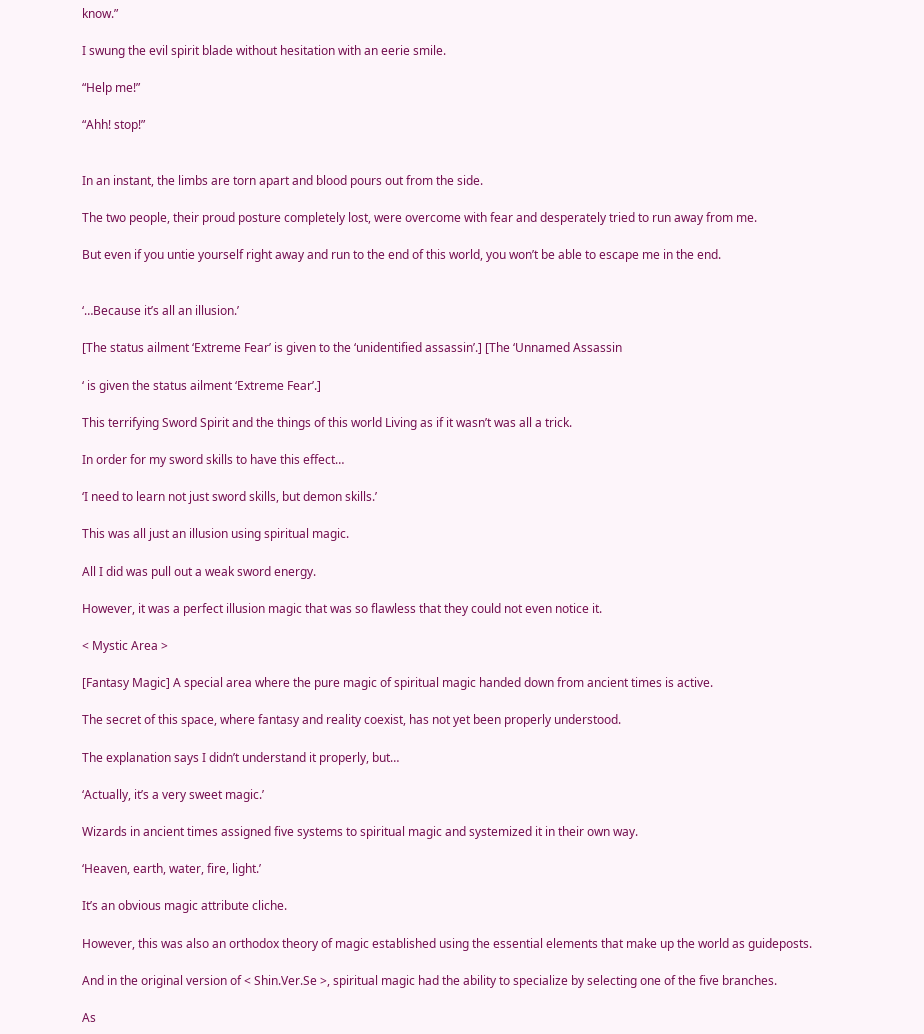know.”

I swung the evil spirit blade without hesitation with an eerie smile.

“Help me!”

“Ahh! stop!”


In an instant, the limbs are torn apart and blood pours out from the side.

The two people, their proud posture completely lost, were overcome with fear and desperately tried to run away from me.

But even if you untie yourself right away and run to the end of this world, you won’t be able to escape me in the end.


‘…Because it’s all an illusion.’

[The status ailment ‘Extreme Fear’ is given to the ‘unidentified assassin’.] [The ‘Unnamed Assassin

‘ is given the status ailment ‘Extreme Fear’.]

This terrifying Sword Spirit and the things of this world Living as if it wasn’t was all a trick.

In order for my sword skills to have this effect…

‘I need to learn not just sword skills, but demon skills.’

This was all just an illusion using spiritual magic.

All I did was pull out a weak sword energy.

However, it was a perfect illusion magic that was so flawless that they could not even notice it.

< Mystic Area >

[Fantasy Magic] A special area where the pure magic of spiritual magic handed down from ancient times is active.

The secret of this space, where fantasy and reality coexist, has not yet been properly understood.

The explanation says I didn’t understand it properly, but…

‘Actually, it’s a very sweet magic.’

Wizards in ancient times assigned five systems to spiritual magic and systemized it in their own way.

‘Heaven, earth, water, fire, light.’

It’s an obvious magic attribute cliche.

However, this was also an orthodox theory of magic established using the essential elements that make up the world as guideposts.

And in the original version of < Shin.Ver.Se >, spiritual magic had the ability to specialize by selecting one of the five branches.

As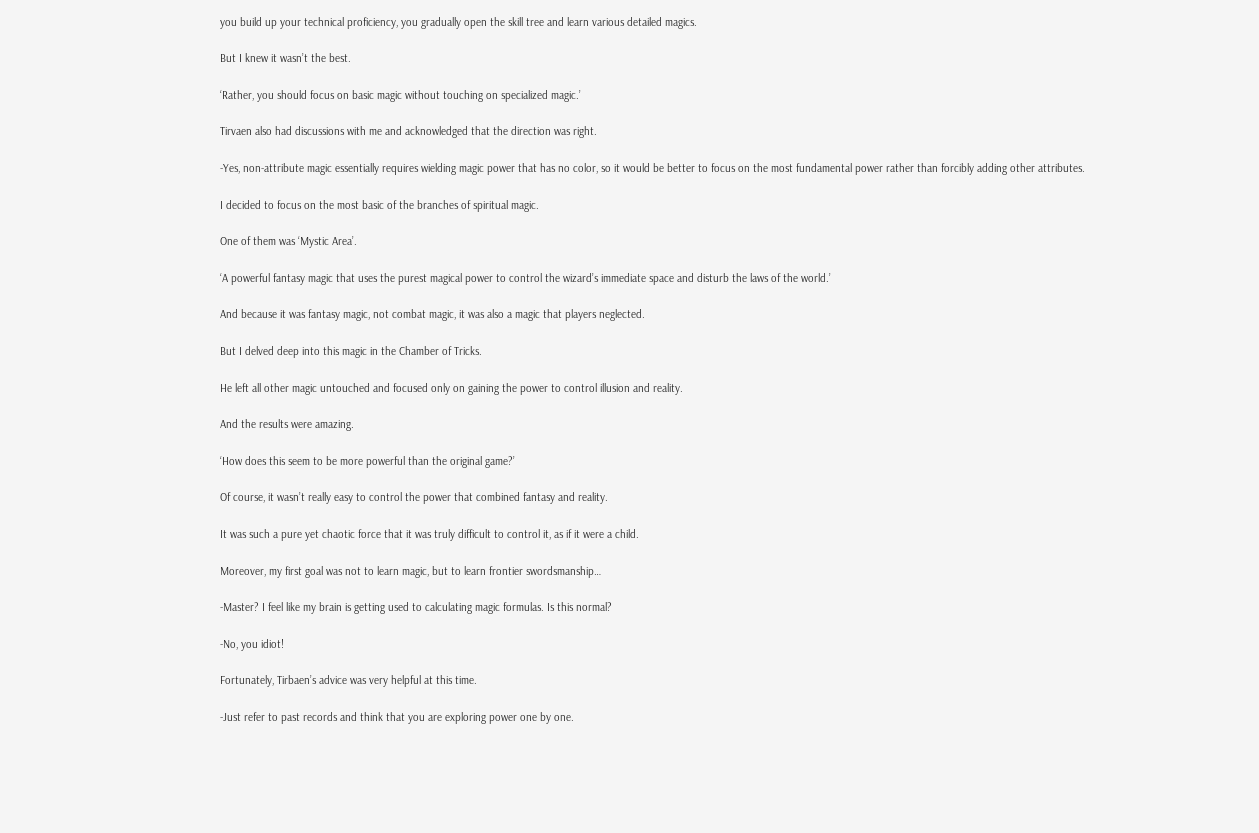you build up your technical proficiency, you gradually open the skill tree and learn various detailed magics.

But I knew it wasn’t the best.

‘Rather, you should focus on basic magic without touching on specialized magic.’

Tirvaen also had discussions with me and acknowledged that the direction was right.

-Yes, non-attribute magic essentially requires wielding magic power that has no color, so it would be better to focus on the most fundamental power rather than forcibly adding other attributes.

I decided to focus on the most basic of the branches of spiritual magic.

One of them was ‘Mystic Area’.

‘A powerful fantasy magic that uses the purest magical power to control the wizard’s immediate space and disturb the laws of the world.’

And because it was fantasy magic, not combat magic, it was also a magic that players neglected.

But I delved deep into this magic in the Chamber of Tricks.

He left all other magic untouched and focused only on gaining the power to control illusion and reality.

And the results were amazing.

‘How does this seem to be more powerful than the original game?’

Of course, it wasn’t really easy to control the power that combined fantasy and reality.

It was such a pure yet chaotic force that it was truly difficult to control it, as if it were a child.

Moreover, my first goal was not to learn magic, but to learn frontier swordsmanship…

-Master? I feel like my brain is getting used to calculating magic formulas. Is this normal?

-No, you idiot!

Fortunately, Tirbaen’s advice was very helpful at this time.

-Just refer to past records and think that you are exploring power one by one.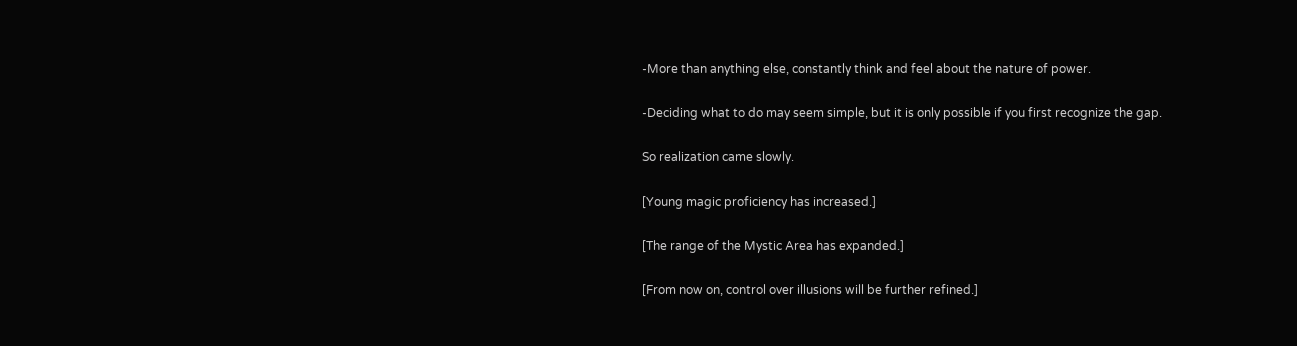-More than anything else, constantly think and feel about the nature of power.

-Deciding what to do may seem simple, but it is only possible if you first recognize the gap.

So realization came slowly.

[Young magic proficiency has increased.]

[The range of the Mystic Area has expanded.]

[From now on, control over illusions will be further refined.]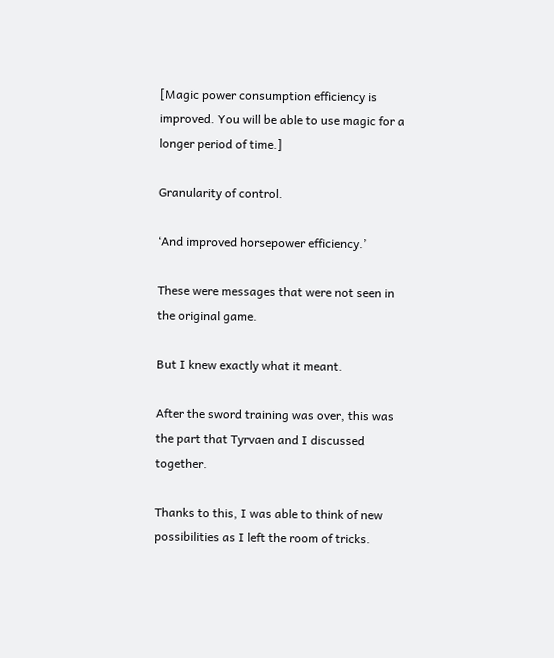[Magic power consumption efficiency is improved. You will be able to use magic for a longer period of time.]

Granularity of control.

‘And improved horsepower efficiency.’

These were messages that were not seen in the original game.

But I knew exactly what it meant.

After the sword training was over, this was the part that Tyrvaen and I discussed together.

Thanks to this, I was able to think of new possibilities as I left the room of tricks.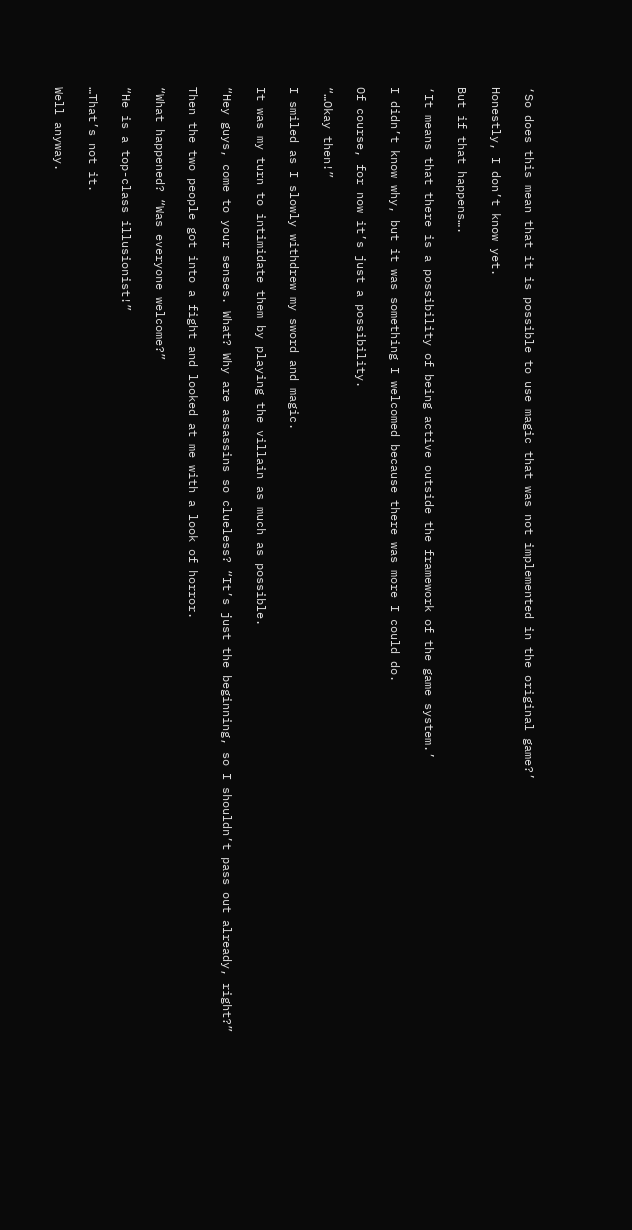‘So does this mean that it is possible to use magic that was not implemented in the original game?’

Honestly, I don’t know yet.

But if that happens….

‘It means that there is a possibility of being active outside the framework of the game system.’

I didn’t know why, but it was something I welcomed because there was more I could do.

Of course, for now it’s just a possibility.

“…Okay then!”

I smiled as I slowly withdrew my sword and magic.

It was my turn to intimidate them by playing the villain as much as possible.

“Hey guys, come to your senses. What? Why are assassins so clueless? “It’s just the beginning, so I shouldn’t pass out already, right?”

Then the two people got into a fight and looked at me with a look of horror.

“What happened? “Was everyone welcome?”

“He is a top-class illusionist!”

…That’s not it.

Well anyway.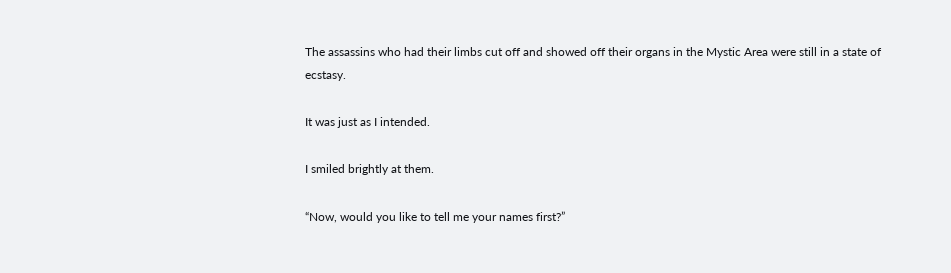The assassins who had their limbs cut off and showed off their organs in the Mystic Area were still in a state of ecstasy.

It was just as I intended.

I smiled brightly at them.

“Now, would you like to tell me your names first?”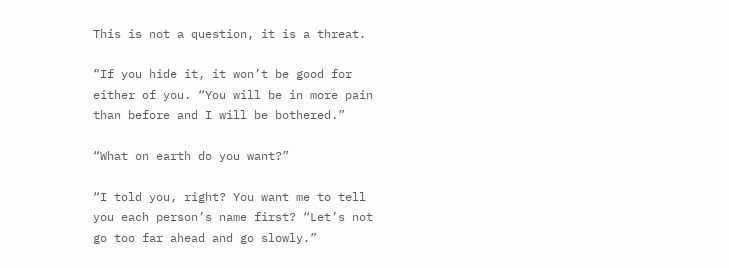This is not a question, it is a threat.

“If you hide it, it won’t be good for either of you. “You will be in more pain than before and I will be bothered.”

“What on earth do you want?”

“I told you, right? You want me to tell you each person’s name first? “Let’s not go too far ahead and go slowly.”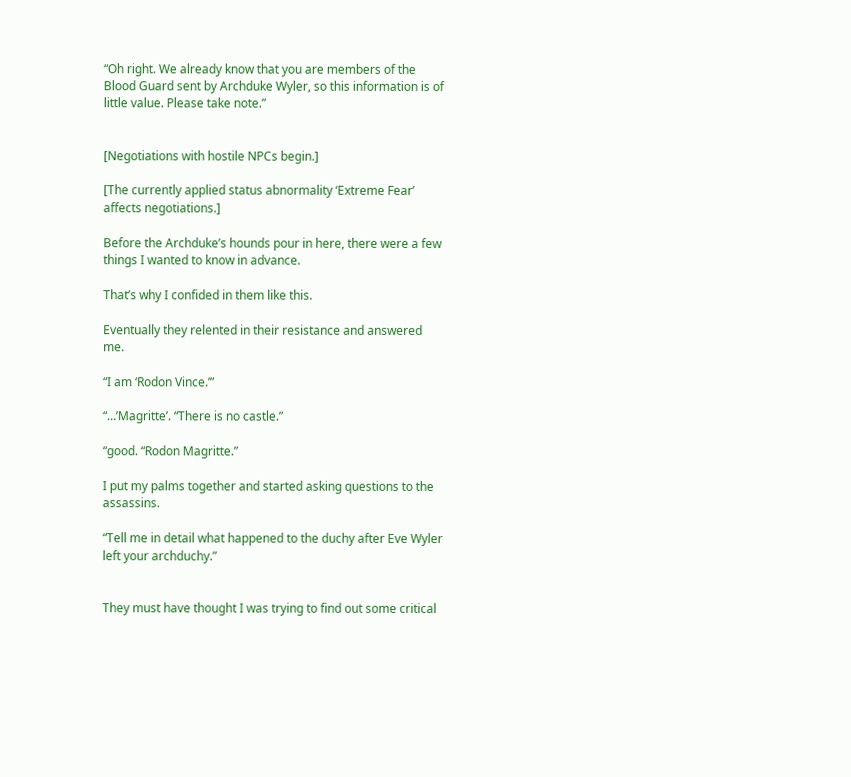“Oh right. We already know that you are members of the Blood Guard sent by Archduke Wyler, so this information is of little value. Please take note.”


[Negotiations with hostile NPCs begin.]

[The currently applied status abnormality ‘Extreme Fear’ affects negotiations.]

Before the Archduke’s hounds pour in here, there were a few things I wanted to know in advance.

That’s why I confided in them like this.

Eventually they relented in their resistance and answered me.

“I am ‘Rodon Vince.’”

“…’Magritte’. “There is no castle.”

“good. “Rodon Magritte.”

I put my palms together and started asking questions to the assassins.

“Tell me in detail what happened to the duchy after Eve Wyler left your archduchy.”


They must have thought I was trying to find out some critical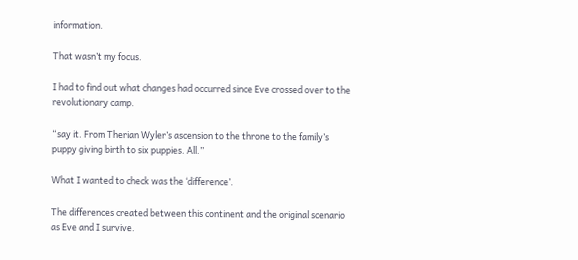information.

That wasn’t my focus.

I had to find out what changes had occurred since Eve crossed over to the revolutionary camp.

“say it. From Therian Wyler’s ascension to the throne to the family’s puppy giving birth to six puppies. All.”

What I wanted to check was the ‘difference’.

The differences created between this continent and the original scenario as Eve and I survive.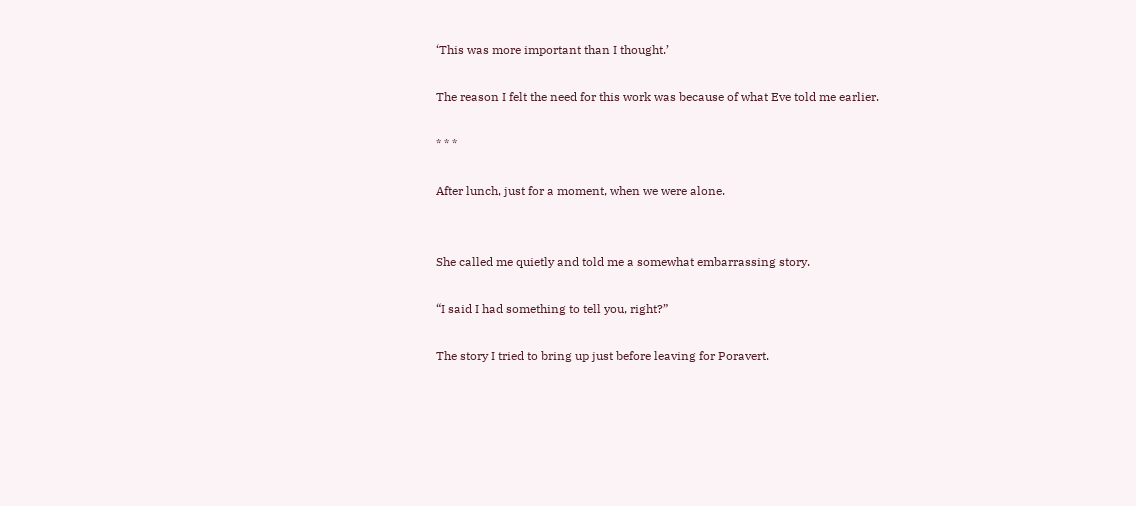‘This was more important than I thought.’

The reason I felt the need for this work was because of what Eve told me earlier.

* * *

After lunch, just for a moment, when we were alone.


She called me quietly and told me a somewhat embarrassing story.

“I said I had something to tell you, right?”

The story I tried to bring up just before leaving for Poravert.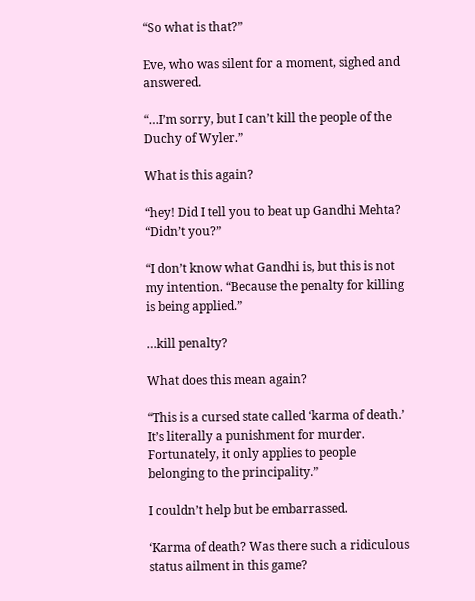“So what is that?”

Eve, who was silent for a moment, sighed and answered.

“…I’m sorry, but I can’t kill the people of the Duchy of Wyler.”

What is this again?

“hey! Did I tell you to beat up Gandhi Mehta? “Didn’t you?”

“I don’t know what Gandhi is, but this is not my intention. “Because the penalty for killing is being applied.”

…kill penalty?

What does this mean again?

“This is a cursed state called ‘karma of death.’ It’s literally a punishment for murder. Fortunately, it only applies to people belonging to the principality.”

I couldn’t help but be embarrassed.

‘Karma of death? Was there such a ridiculous status ailment in this game?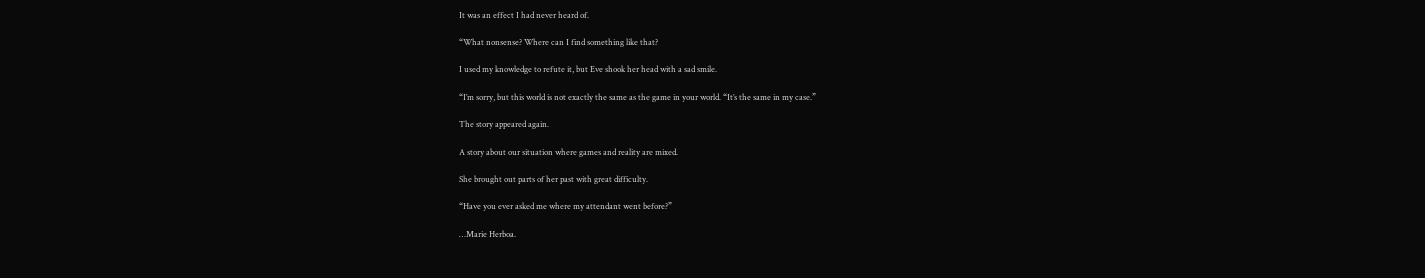It was an effect I had never heard of.

“What nonsense? Where can I find something like that?

I used my knowledge to refute it, but Eve shook her head with a sad smile.

“I’m sorry, but this world is not exactly the same as the game in your world. “It’s the same in my case.”

The story appeared again.

A story about our situation where games and reality are mixed.

She brought out parts of her past with great difficulty.

“Have you ever asked me where my attendant went before?”

…Marie Herboa.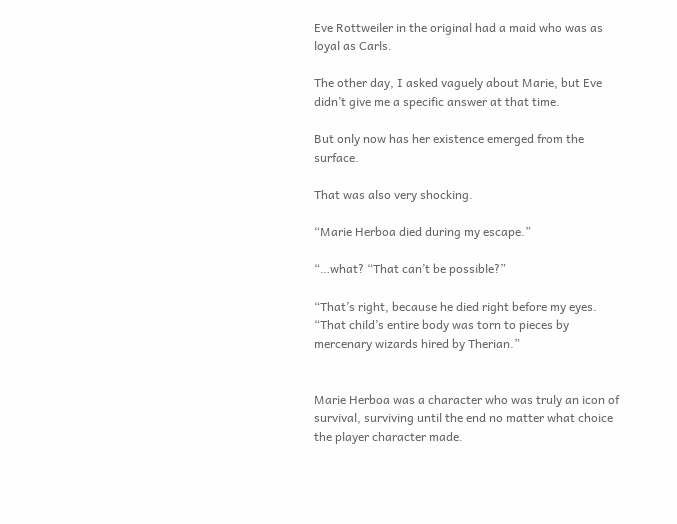Eve Rottweiler in the original had a maid who was as loyal as Carls.

The other day, I asked vaguely about Marie, but Eve didn’t give me a specific answer at that time.

But only now has her existence emerged from the surface.

That was also very shocking.

“Marie Herboa died during my escape.”

“…what? “That can’t be possible?”

“That’s right, because he died right before my eyes. “That child’s entire body was torn to pieces by mercenary wizards hired by Therian.”


Marie Herboa was a character who was truly an icon of survival, surviving until the end no matter what choice the player character made.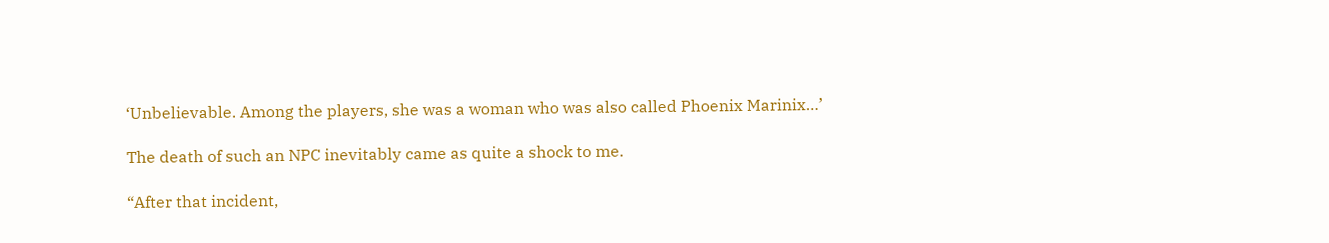‘Unbelievable. Among the players, she was a woman who was also called Phoenix Marinix…’

The death of such an NPC inevitably came as quite a shock to me.

“After that incident,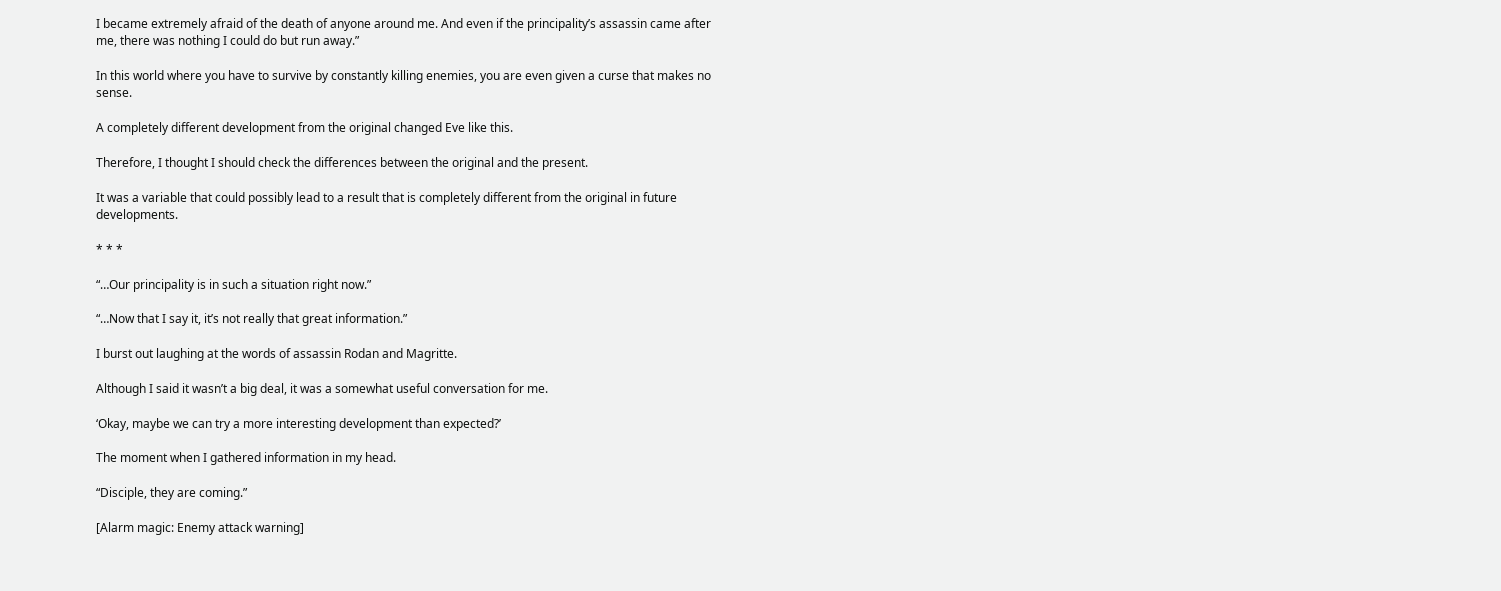I became extremely afraid of the death of anyone around me. And even if the principality’s assassin came after me, there was nothing I could do but run away.”

In this world where you have to survive by constantly killing enemies, you are even given a curse that makes no sense.

A completely different development from the original changed Eve like this.

Therefore, I thought I should check the differences between the original and the present.

It was a variable that could possibly lead to a result that is completely different from the original in future developments.

* * *

“…Our principality is in such a situation right now.”

“…Now that I say it, it’s not really that great information.”

I burst out laughing at the words of assassin Rodan and Magritte.

Although I said it wasn’t a big deal, it was a somewhat useful conversation for me.

‘Okay, maybe we can try a more interesting development than expected?’

The moment when I gathered information in my head.

“Disciple, they are coming.”

[Alarm magic: Enemy attack warning]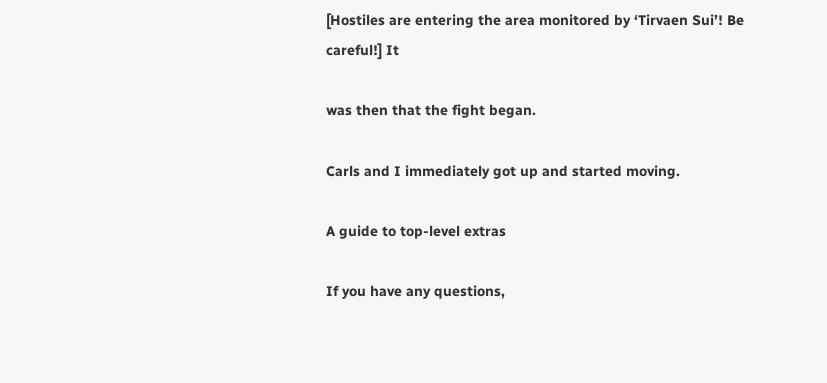[Hostiles are entering the area monitored by ‘Tirvaen Sui’! Be careful!] It

was then that the fight began.

Carls and I immediately got up and started moving.

A guide to top-level extras

If you have any questions,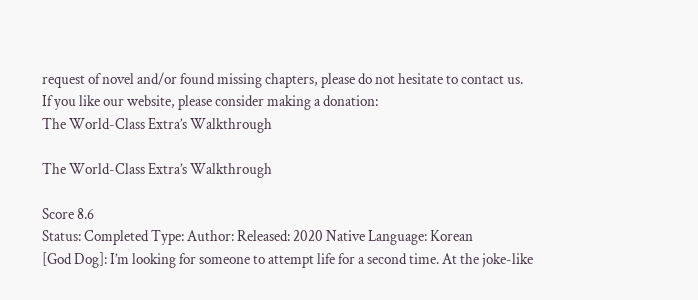request of novel and/or found missing chapters, please do not hesitate to contact us.
If you like our website, please consider making a donation:
The World-Class Extra’s Walkthrough

The World-Class Extra’s Walkthrough

Score 8.6
Status: Completed Type: Author: Released: 2020 Native Language: Korean
[God Dog]: I’m looking for someone to attempt life for a second time. At the joke-like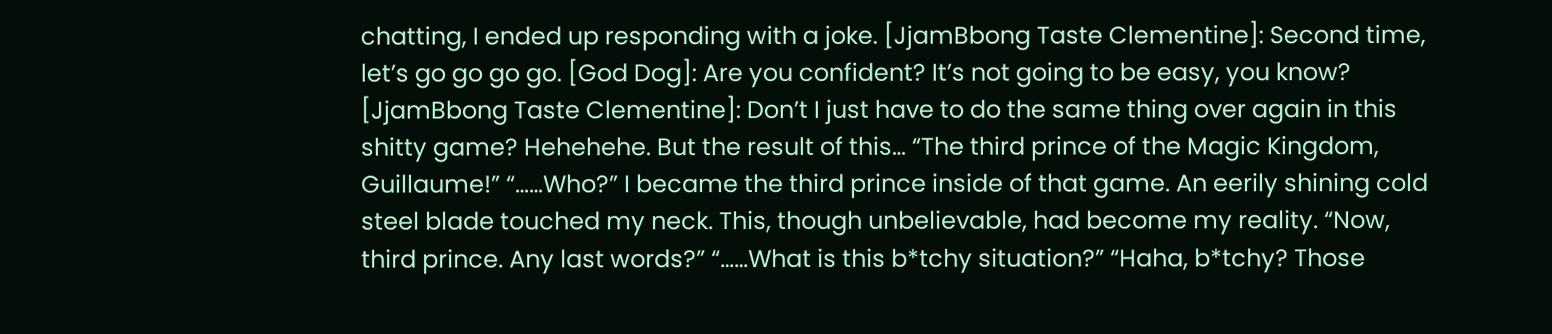chatting, I ended up responding with a joke. [JjamBbong Taste Clementine]: Second time, let’s go go go go. [God Dog]: Are you confident? It’s not going to be easy, you know? [JjamBbong Taste Clementine]: Don’t I just have to do the same thing over again in this shitty game? Hehehehe. But the result of this… “The third prince of the Magic Kingdom, Guillaume!” “……Who?” I became the third prince inside of that game. An eerily shining cold steel blade touched my neck. This, though unbelievable, had become my reality. “Now, third prince. Any last words?” “……What is this b*tchy situation?” “Haha, b*tchy? Those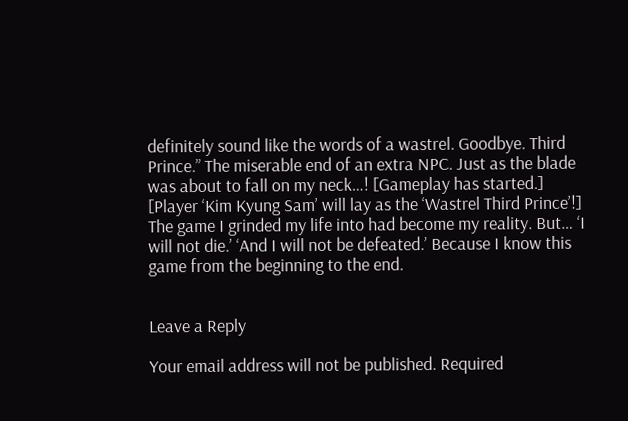definitely sound like the words of a wastrel. Goodbye. Third Prince.” The miserable end of an extra NPC. Just as the blade was about to fall on my neck…! [Gameplay has started.] [Player ‘Kim Kyung Sam’ will lay as the ‘Wastrel Third Prince’!] The game I grinded my life into had become my reality. But… ‘I will not die.’ ‘And I will not be defeated.’ Because I know this game from the beginning to the end.


Leave a Reply

Your email address will not be published. Required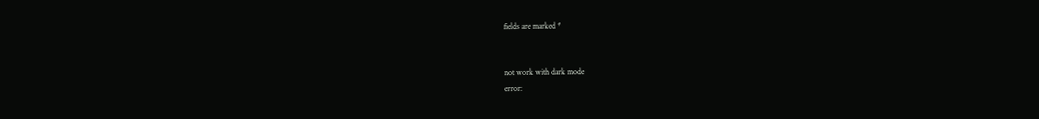fields are marked *


not work with dark mode
error: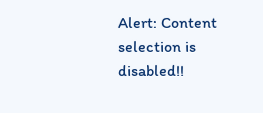Alert: Content selection is disabled!!